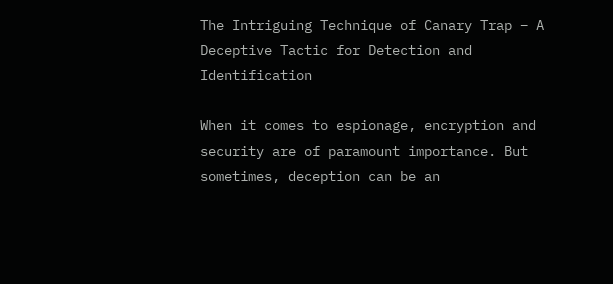The Intriguing Technique of Canary Trap – A Deceptive Tactic for Detection and Identification

When it comes to espionage, encryption and security are of paramount importance. But sometimes, deception can be an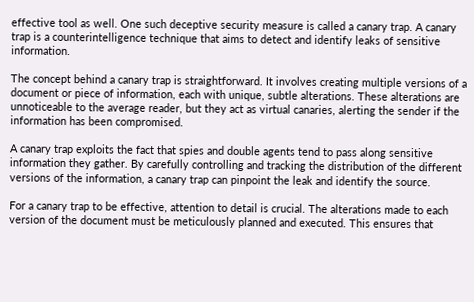effective tool as well. One such deceptive security measure is called a canary trap. A canary trap is a counterintelligence technique that aims to detect and identify leaks of sensitive information.

The concept behind a canary trap is straightforward. It involves creating multiple versions of a document or piece of information, each with unique, subtle alterations. These alterations are unnoticeable to the average reader, but they act as virtual canaries, alerting the sender if the information has been compromised.

A canary trap exploits the fact that spies and double agents tend to pass along sensitive information they gather. By carefully controlling and tracking the distribution of the different versions of the information, a canary trap can pinpoint the leak and identify the source.

For a canary trap to be effective, attention to detail is crucial. The alterations made to each version of the document must be meticulously planned and executed. This ensures that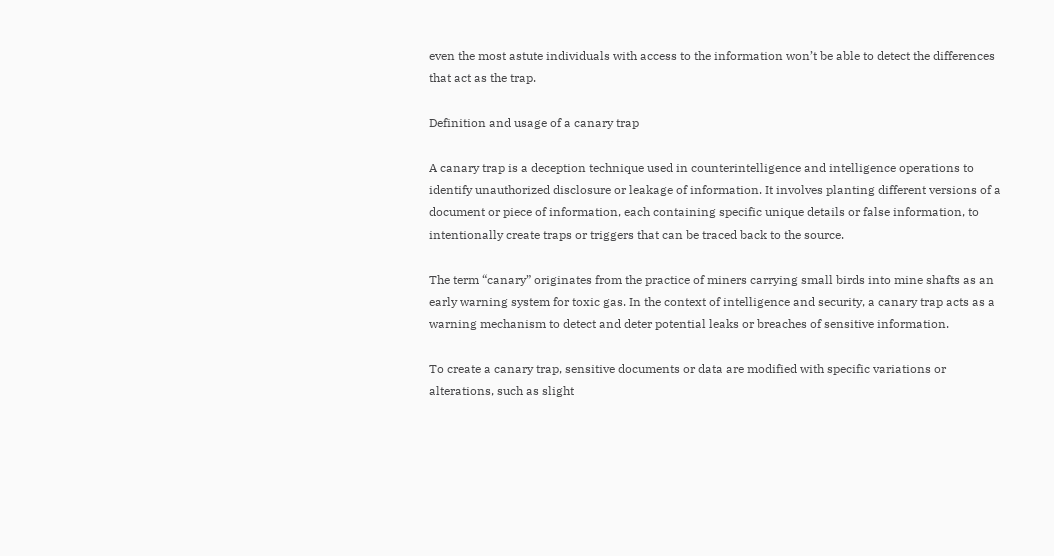even the most astute individuals with access to the information won’t be able to detect the differences that act as the trap.

Definition and usage of a canary trap

A canary trap is a deception technique used in counterintelligence and intelligence operations to identify unauthorized disclosure or leakage of information. It involves planting different versions of a document or piece of information, each containing specific unique details or false information, to intentionally create traps or triggers that can be traced back to the source.

The term “canary” originates from the practice of miners carrying small birds into mine shafts as an early warning system for toxic gas. In the context of intelligence and security, a canary trap acts as a warning mechanism to detect and deter potential leaks or breaches of sensitive information.

To create a canary trap, sensitive documents or data are modified with specific variations or alterations, such as slight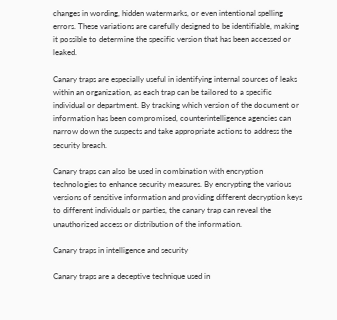changes in wording, hidden watermarks, or even intentional spelling errors. These variations are carefully designed to be identifiable, making it possible to determine the specific version that has been accessed or leaked.

Canary traps are especially useful in identifying internal sources of leaks within an organization, as each trap can be tailored to a specific individual or department. By tracking which version of the document or information has been compromised, counterintelligence agencies can narrow down the suspects and take appropriate actions to address the security breach.

Canary traps can also be used in combination with encryption technologies to enhance security measures. By encrypting the various versions of sensitive information and providing different decryption keys to different individuals or parties, the canary trap can reveal the unauthorized access or distribution of the information.

Canary traps in intelligence and security

Canary traps are a deceptive technique used in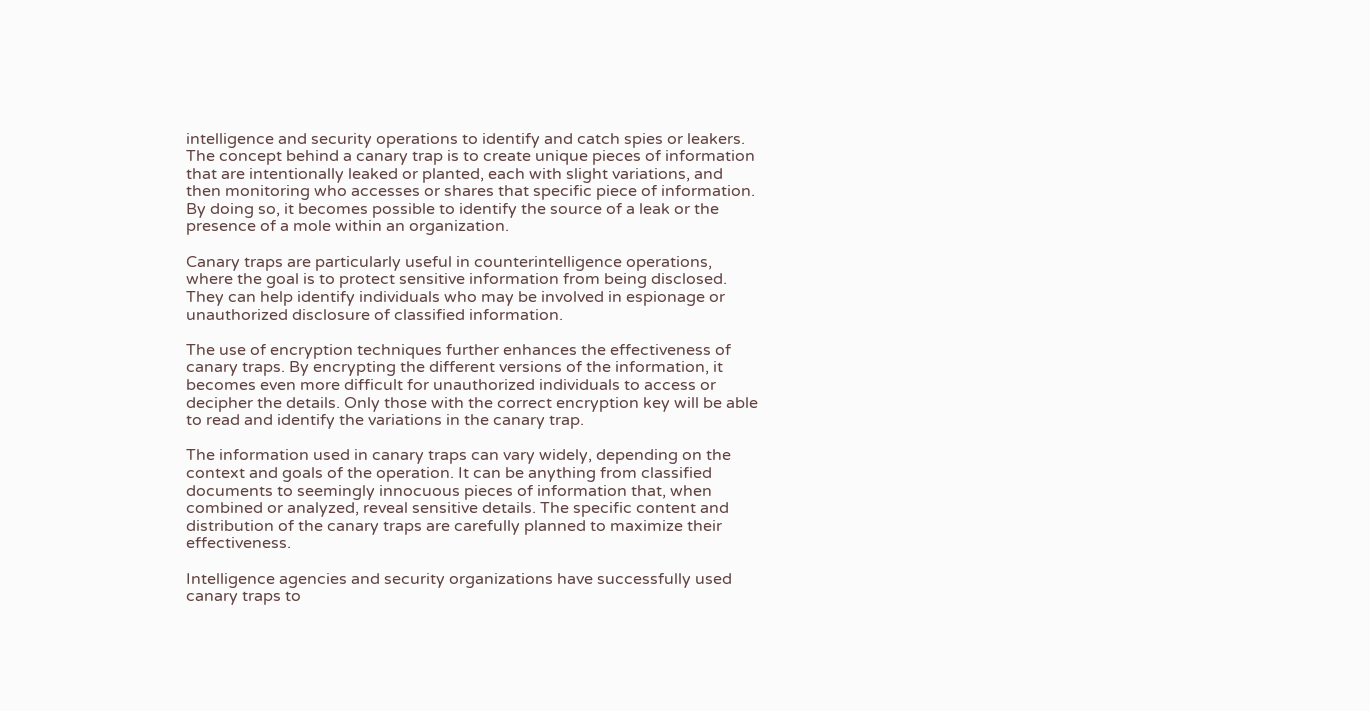intelligence and security operations to identify and catch spies or leakers. The concept behind a canary trap is to create unique pieces of information that are intentionally leaked or planted, each with slight variations, and then monitoring who accesses or shares that specific piece of information. By doing so, it becomes possible to identify the source of a leak or the presence of a mole within an organization.

Canary traps are particularly useful in counterintelligence operations, where the goal is to protect sensitive information from being disclosed. They can help identify individuals who may be involved in espionage or unauthorized disclosure of classified information.

The use of encryption techniques further enhances the effectiveness of canary traps. By encrypting the different versions of the information, it becomes even more difficult for unauthorized individuals to access or decipher the details. Only those with the correct encryption key will be able to read and identify the variations in the canary trap.

The information used in canary traps can vary widely, depending on the context and goals of the operation. It can be anything from classified documents to seemingly innocuous pieces of information that, when combined or analyzed, reveal sensitive details. The specific content and distribution of the canary traps are carefully planned to maximize their effectiveness.

Intelligence agencies and security organizations have successfully used canary traps to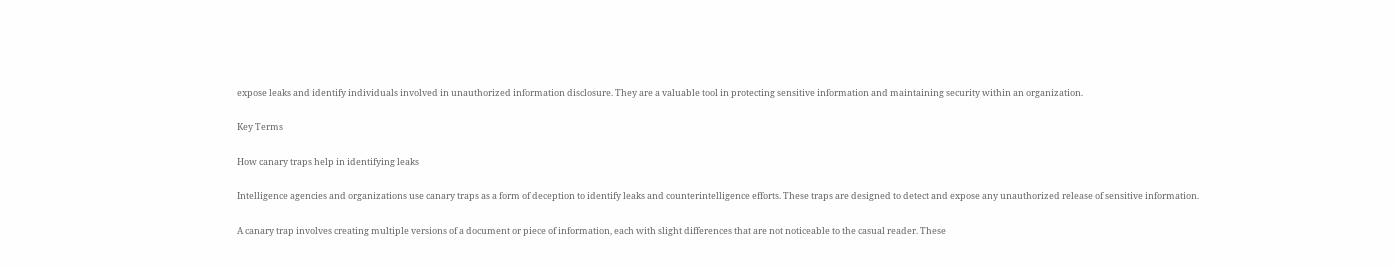expose leaks and identify individuals involved in unauthorized information disclosure. They are a valuable tool in protecting sensitive information and maintaining security within an organization.

Key Terms

How canary traps help in identifying leaks

Intelligence agencies and organizations use canary traps as a form of deception to identify leaks and counterintelligence efforts. These traps are designed to detect and expose any unauthorized release of sensitive information.

A canary trap involves creating multiple versions of a document or piece of information, each with slight differences that are not noticeable to the casual reader. These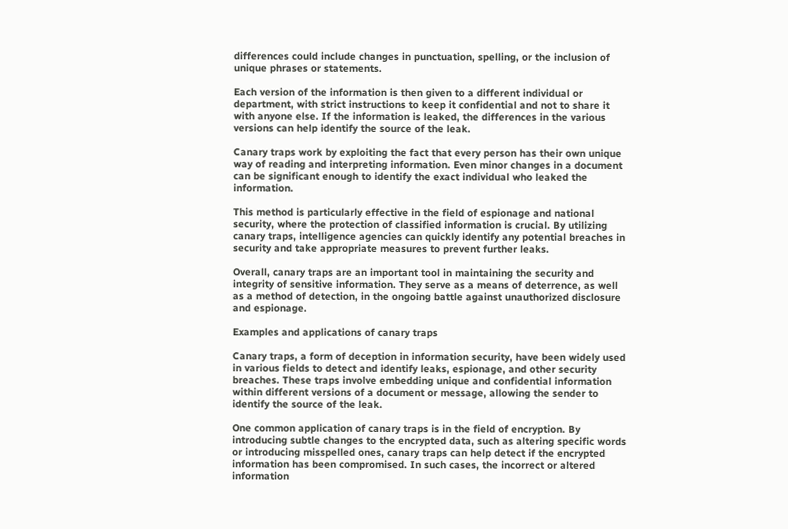differences could include changes in punctuation, spelling, or the inclusion of unique phrases or statements.

Each version of the information is then given to a different individual or department, with strict instructions to keep it confidential and not to share it with anyone else. If the information is leaked, the differences in the various versions can help identify the source of the leak.

Canary traps work by exploiting the fact that every person has their own unique way of reading and interpreting information. Even minor changes in a document can be significant enough to identify the exact individual who leaked the information.

This method is particularly effective in the field of espionage and national security, where the protection of classified information is crucial. By utilizing canary traps, intelligence agencies can quickly identify any potential breaches in security and take appropriate measures to prevent further leaks.

Overall, canary traps are an important tool in maintaining the security and integrity of sensitive information. They serve as a means of deterrence, as well as a method of detection, in the ongoing battle against unauthorized disclosure and espionage.

Examples and applications of canary traps

Canary traps, a form of deception in information security, have been widely used in various fields to detect and identify leaks, espionage, and other security breaches. These traps involve embedding unique and confidential information within different versions of a document or message, allowing the sender to identify the source of the leak.

One common application of canary traps is in the field of encryption. By introducing subtle changes to the encrypted data, such as altering specific words or introducing misspelled ones, canary traps can help detect if the encrypted information has been compromised. In such cases, the incorrect or altered information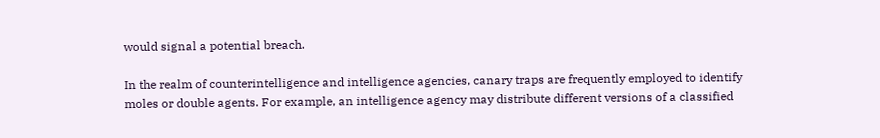would signal a potential breach.

In the realm of counterintelligence and intelligence agencies, canary traps are frequently employed to identify moles or double agents. For example, an intelligence agency may distribute different versions of a classified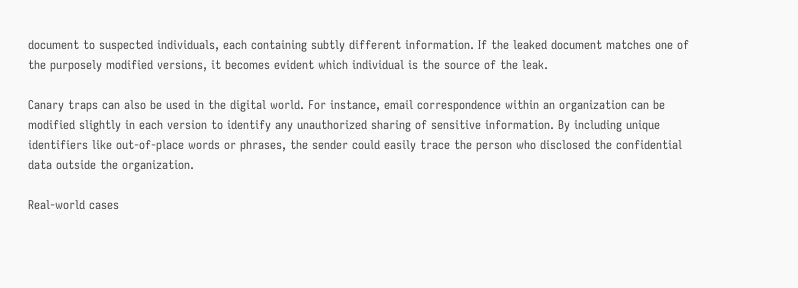document to suspected individuals, each containing subtly different information. If the leaked document matches one of the purposely modified versions, it becomes evident which individual is the source of the leak.

Canary traps can also be used in the digital world. For instance, email correspondence within an organization can be modified slightly in each version to identify any unauthorized sharing of sensitive information. By including unique identifiers like out-of-place words or phrases, the sender could easily trace the person who disclosed the confidential data outside the organization.

Real-world cases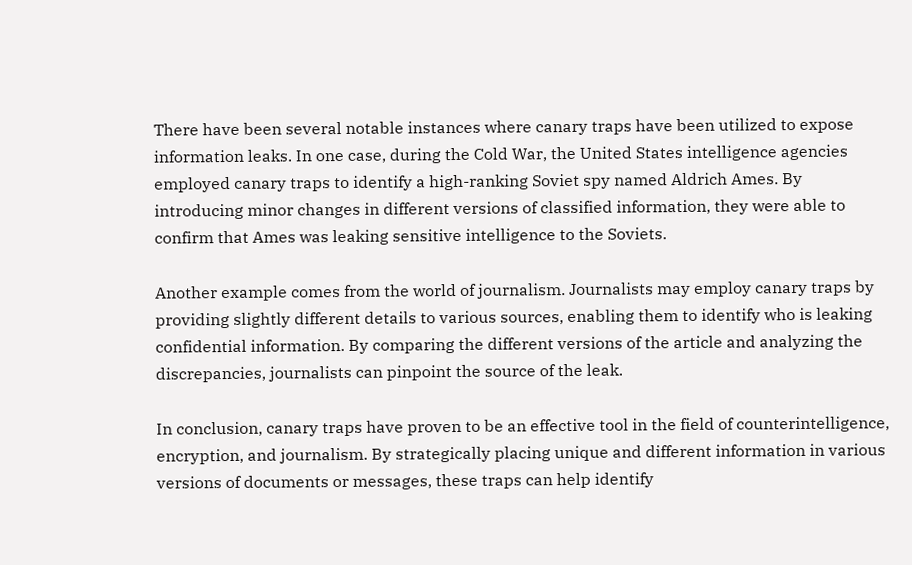There have been several notable instances where canary traps have been utilized to expose information leaks. In one case, during the Cold War, the United States intelligence agencies employed canary traps to identify a high-ranking Soviet spy named Aldrich Ames. By introducing minor changes in different versions of classified information, they were able to confirm that Ames was leaking sensitive intelligence to the Soviets.

Another example comes from the world of journalism. Journalists may employ canary traps by providing slightly different details to various sources, enabling them to identify who is leaking confidential information. By comparing the different versions of the article and analyzing the discrepancies, journalists can pinpoint the source of the leak.

In conclusion, canary traps have proven to be an effective tool in the field of counterintelligence, encryption, and journalism. By strategically placing unique and different information in various versions of documents or messages, these traps can help identify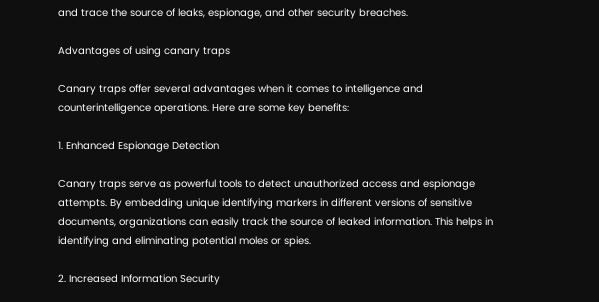and trace the source of leaks, espionage, and other security breaches.

Advantages of using canary traps

Canary traps offer several advantages when it comes to intelligence and counterintelligence operations. Here are some key benefits:

1. Enhanced Espionage Detection

Canary traps serve as powerful tools to detect unauthorized access and espionage attempts. By embedding unique identifying markers in different versions of sensitive documents, organizations can easily track the source of leaked information. This helps in identifying and eliminating potential moles or spies.

2. Increased Information Security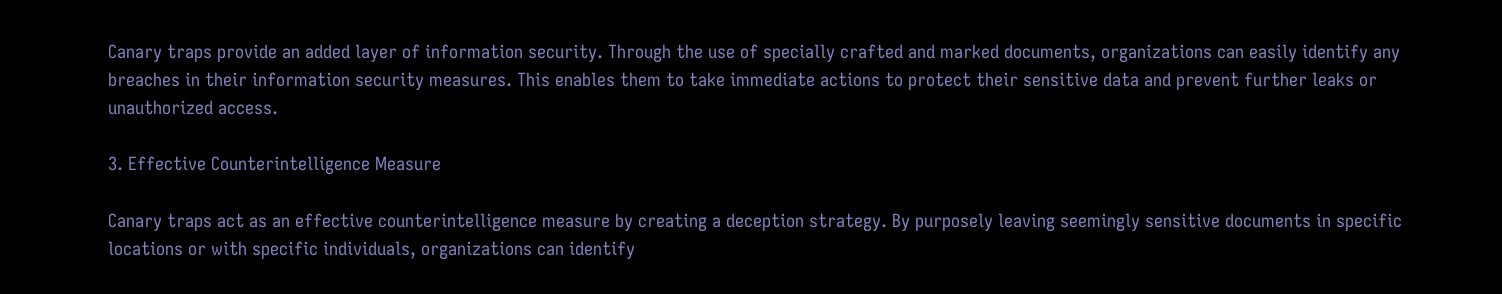Canary traps provide an added layer of information security. Through the use of specially crafted and marked documents, organizations can easily identify any breaches in their information security measures. This enables them to take immediate actions to protect their sensitive data and prevent further leaks or unauthorized access.

3. Effective Counterintelligence Measure

Canary traps act as an effective counterintelligence measure by creating a deception strategy. By purposely leaving seemingly sensitive documents in specific locations or with specific individuals, organizations can identify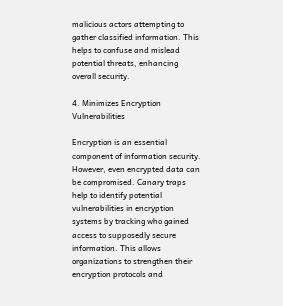malicious actors attempting to gather classified information. This helps to confuse and mislead potential threats, enhancing overall security.

4. Minimizes Encryption Vulnerabilities

Encryption is an essential component of information security. However, even encrypted data can be compromised. Canary traps help to identify potential vulnerabilities in encryption systems by tracking who gained access to supposedly secure information. This allows organizations to strengthen their encryption protocols and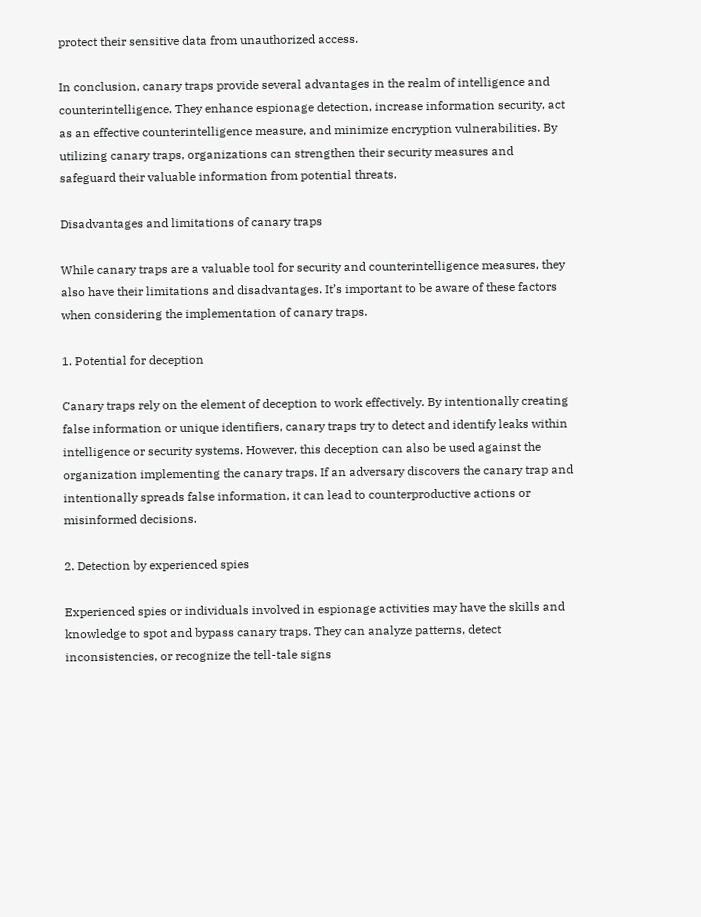protect their sensitive data from unauthorized access.

In conclusion, canary traps provide several advantages in the realm of intelligence and counterintelligence. They enhance espionage detection, increase information security, act as an effective counterintelligence measure, and minimize encryption vulnerabilities. By utilizing canary traps, organizations can strengthen their security measures and safeguard their valuable information from potential threats.

Disadvantages and limitations of canary traps

While canary traps are a valuable tool for security and counterintelligence measures, they also have their limitations and disadvantages. It’s important to be aware of these factors when considering the implementation of canary traps.

1. Potential for deception

Canary traps rely on the element of deception to work effectively. By intentionally creating false information or unique identifiers, canary traps try to detect and identify leaks within intelligence or security systems. However, this deception can also be used against the organization implementing the canary traps. If an adversary discovers the canary trap and intentionally spreads false information, it can lead to counterproductive actions or misinformed decisions.

2. Detection by experienced spies

Experienced spies or individuals involved in espionage activities may have the skills and knowledge to spot and bypass canary traps. They can analyze patterns, detect inconsistencies, or recognize the tell-tale signs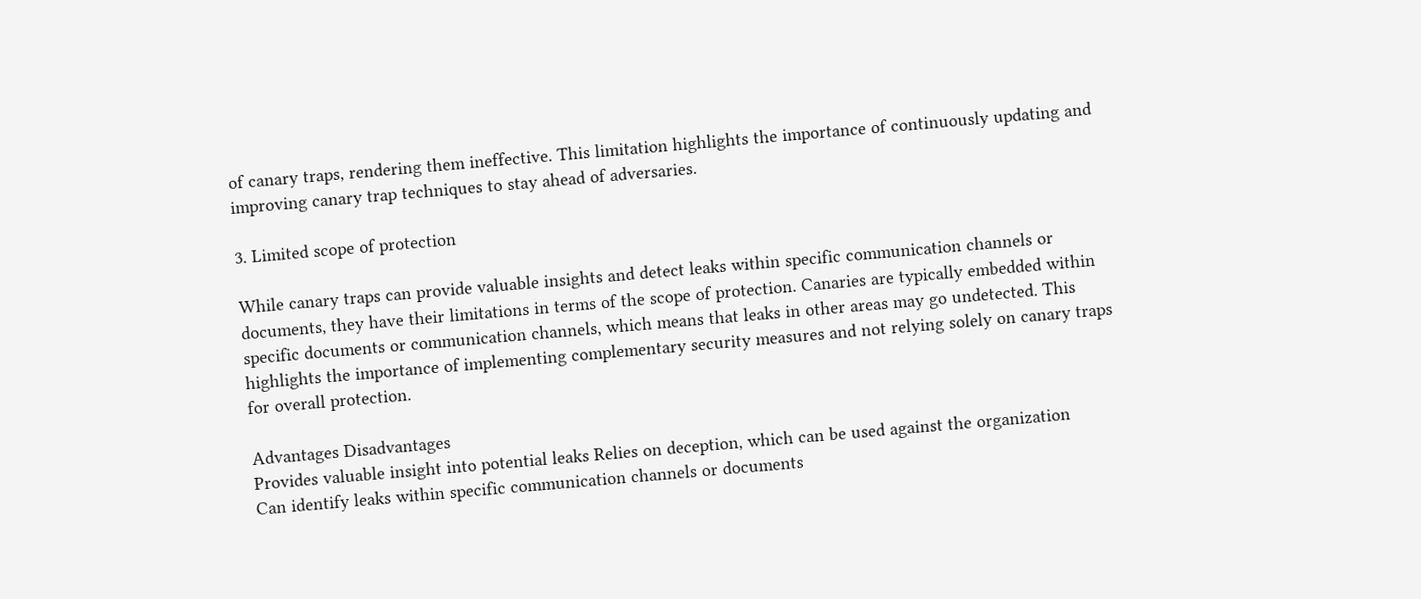of canary traps, rendering them ineffective. This limitation highlights the importance of continuously updating and improving canary trap techniques to stay ahead of adversaries.

3. Limited scope of protection

While canary traps can provide valuable insights and detect leaks within specific communication channels or documents, they have their limitations in terms of the scope of protection. Canaries are typically embedded within specific documents or communication channels, which means that leaks in other areas may go undetected. This highlights the importance of implementing complementary security measures and not relying solely on canary traps for overall protection.

Advantages Disadvantages
Provides valuable insight into potential leaks Relies on deception, which can be used against the organization
Can identify leaks within specific communication channels or documents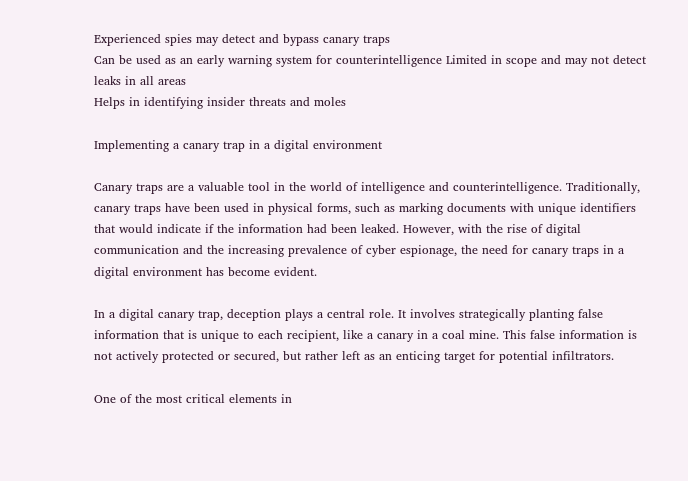Experienced spies may detect and bypass canary traps
Can be used as an early warning system for counterintelligence Limited in scope and may not detect leaks in all areas
Helps in identifying insider threats and moles

Implementing a canary trap in a digital environment

Canary traps are a valuable tool in the world of intelligence and counterintelligence. Traditionally, canary traps have been used in physical forms, such as marking documents with unique identifiers that would indicate if the information had been leaked. However, with the rise of digital communication and the increasing prevalence of cyber espionage, the need for canary traps in a digital environment has become evident.

In a digital canary trap, deception plays a central role. It involves strategically planting false information that is unique to each recipient, like a canary in a coal mine. This false information is not actively protected or secured, but rather left as an enticing target for potential infiltrators.

One of the most critical elements in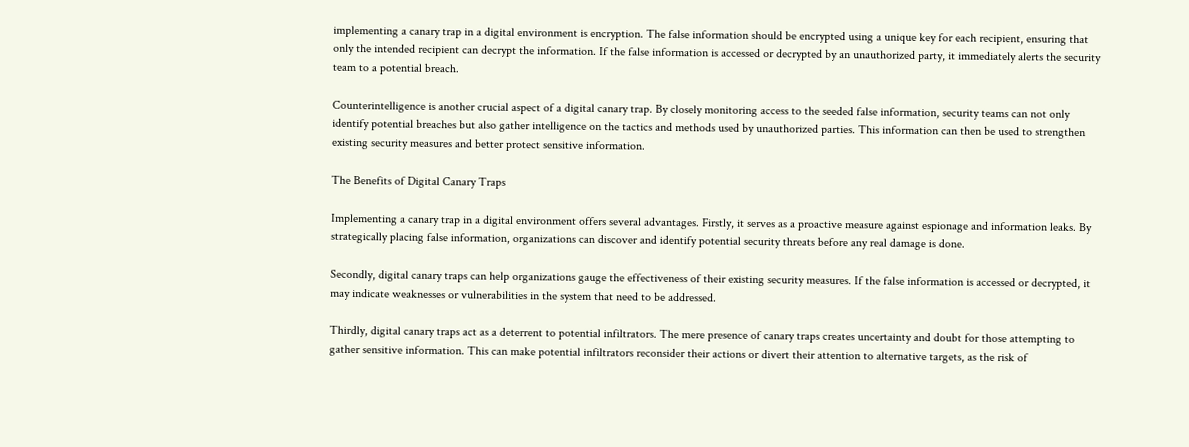implementing a canary trap in a digital environment is encryption. The false information should be encrypted using a unique key for each recipient, ensuring that only the intended recipient can decrypt the information. If the false information is accessed or decrypted by an unauthorized party, it immediately alerts the security team to a potential breach.

Counterintelligence is another crucial aspect of a digital canary trap. By closely monitoring access to the seeded false information, security teams can not only identify potential breaches but also gather intelligence on the tactics and methods used by unauthorized parties. This information can then be used to strengthen existing security measures and better protect sensitive information.

The Benefits of Digital Canary Traps

Implementing a canary trap in a digital environment offers several advantages. Firstly, it serves as a proactive measure against espionage and information leaks. By strategically placing false information, organizations can discover and identify potential security threats before any real damage is done.

Secondly, digital canary traps can help organizations gauge the effectiveness of their existing security measures. If the false information is accessed or decrypted, it may indicate weaknesses or vulnerabilities in the system that need to be addressed.

Thirdly, digital canary traps act as a deterrent to potential infiltrators. The mere presence of canary traps creates uncertainty and doubt for those attempting to gather sensitive information. This can make potential infiltrators reconsider their actions or divert their attention to alternative targets, as the risk of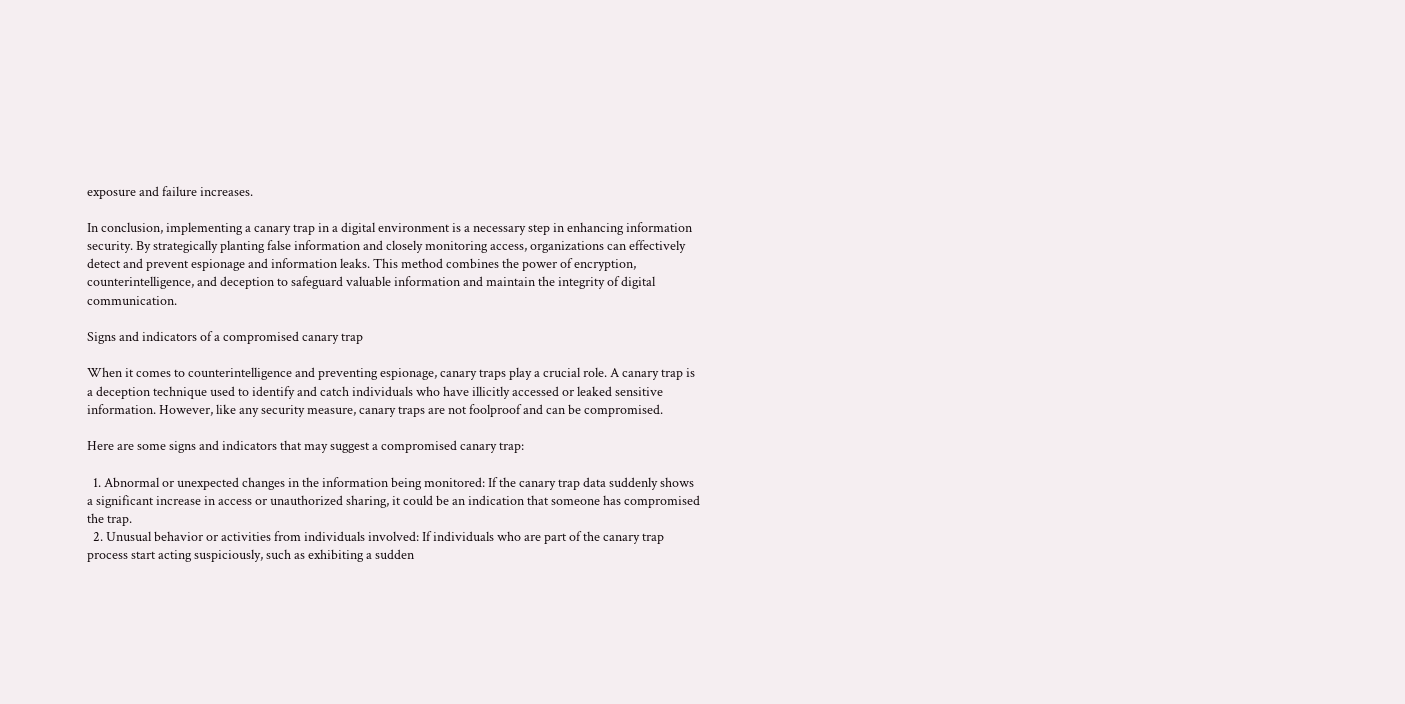exposure and failure increases.

In conclusion, implementing a canary trap in a digital environment is a necessary step in enhancing information security. By strategically planting false information and closely monitoring access, organizations can effectively detect and prevent espionage and information leaks. This method combines the power of encryption, counterintelligence, and deception to safeguard valuable information and maintain the integrity of digital communication.

Signs and indicators of a compromised canary trap

When it comes to counterintelligence and preventing espionage, canary traps play a crucial role. A canary trap is a deception technique used to identify and catch individuals who have illicitly accessed or leaked sensitive information. However, like any security measure, canary traps are not foolproof and can be compromised.

Here are some signs and indicators that may suggest a compromised canary trap:

  1. Abnormal or unexpected changes in the information being monitored: If the canary trap data suddenly shows a significant increase in access or unauthorized sharing, it could be an indication that someone has compromised the trap.
  2. Unusual behavior or activities from individuals involved: If individuals who are part of the canary trap process start acting suspiciously, such as exhibiting a sudden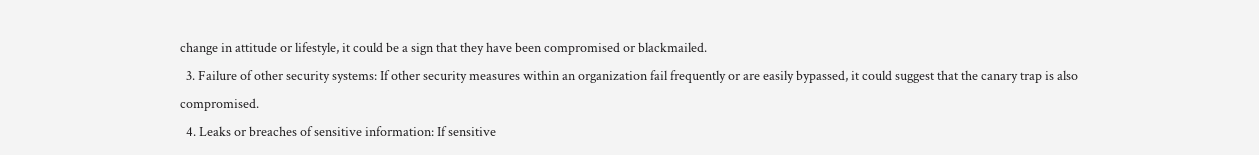change in attitude or lifestyle, it could be a sign that they have been compromised or blackmailed.
  3. Failure of other security systems: If other security measures within an organization fail frequently or are easily bypassed, it could suggest that the canary trap is also compromised.
  4. Leaks or breaches of sensitive information: If sensitive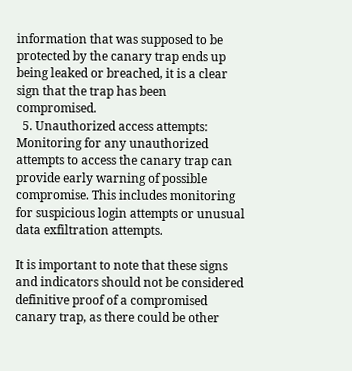information that was supposed to be protected by the canary trap ends up being leaked or breached, it is a clear sign that the trap has been compromised.
  5. Unauthorized access attempts: Monitoring for any unauthorized attempts to access the canary trap can provide early warning of possible compromise. This includes monitoring for suspicious login attempts or unusual data exfiltration attempts.

It is important to note that these signs and indicators should not be considered definitive proof of a compromised canary trap, as there could be other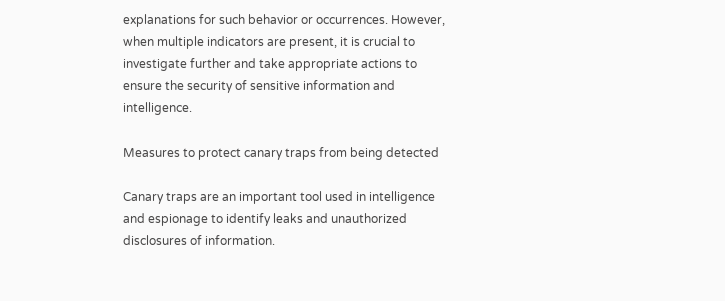explanations for such behavior or occurrences. However, when multiple indicators are present, it is crucial to investigate further and take appropriate actions to ensure the security of sensitive information and intelligence.

Measures to protect canary traps from being detected

Canary traps are an important tool used in intelligence and espionage to identify leaks and unauthorized disclosures of information.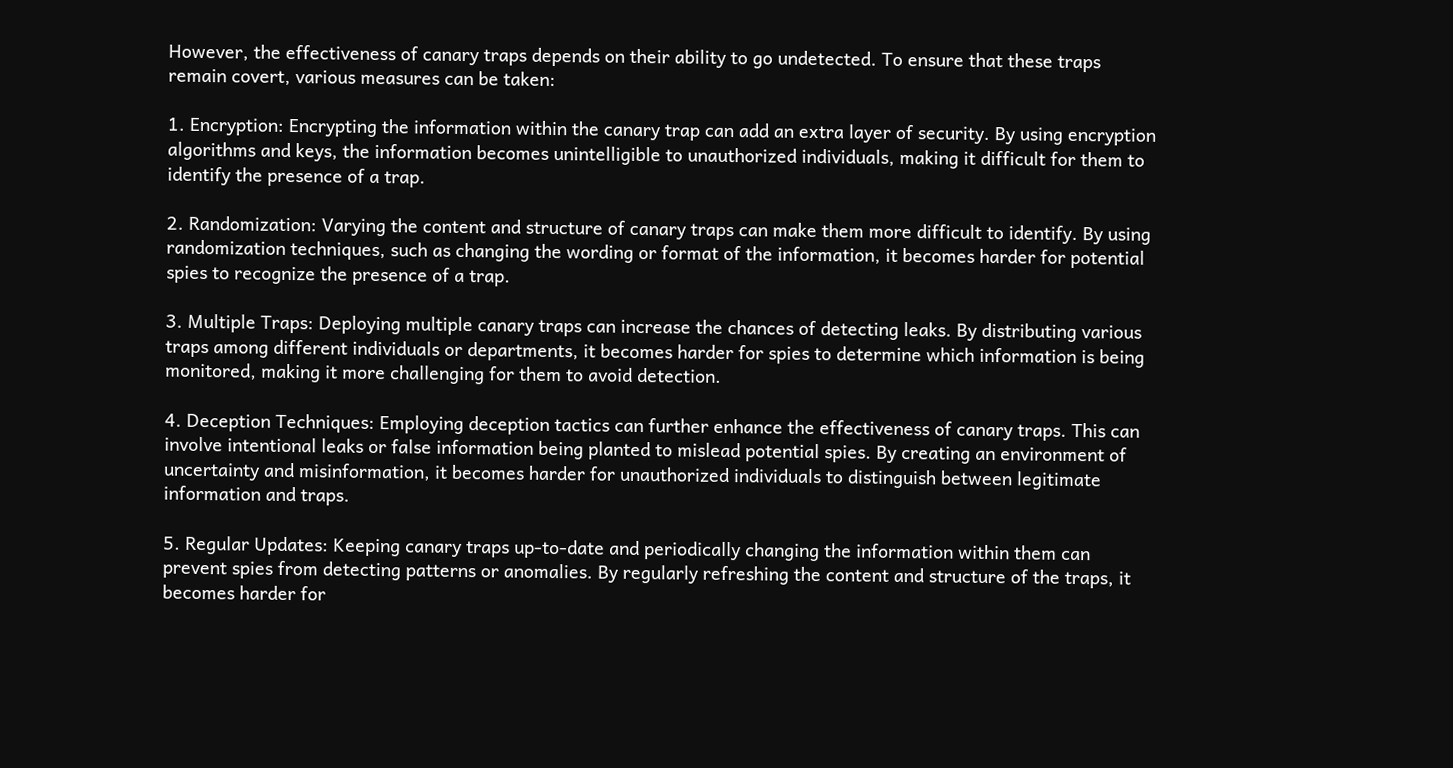However, the effectiveness of canary traps depends on their ability to go undetected. To ensure that these traps remain covert, various measures can be taken:

1. Encryption: Encrypting the information within the canary trap can add an extra layer of security. By using encryption algorithms and keys, the information becomes unintelligible to unauthorized individuals, making it difficult for them to identify the presence of a trap.

2. Randomization: Varying the content and structure of canary traps can make them more difficult to identify. By using randomization techniques, such as changing the wording or format of the information, it becomes harder for potential spies to recognize the presence of a trap.

3. Multiple Traps: Deploying multiple canary traps can increase the chances of detecting leaks. By distributing various traps among different individuals or departments, it becomes harder for spies to determine which information is being monitored, making it more challenging for them to avoid detection.

4. Deception Techniques: Employing deception tactics can further enhance the effectiveness of canary traps. This can involve intentional leaks or false information being planted to mislead potential spies. By creating an environment of uncertainty and misinformation, it becomes harder for unauthorized individuals to distinguish between legitimate information and traps.

5. Regular Updates: Keeping canary traps up-to-date and periodically changing the information within them can prevent spies from detecting patterns or anomalies. By regularly refreshing the content and structure of the traps, it becomes harder for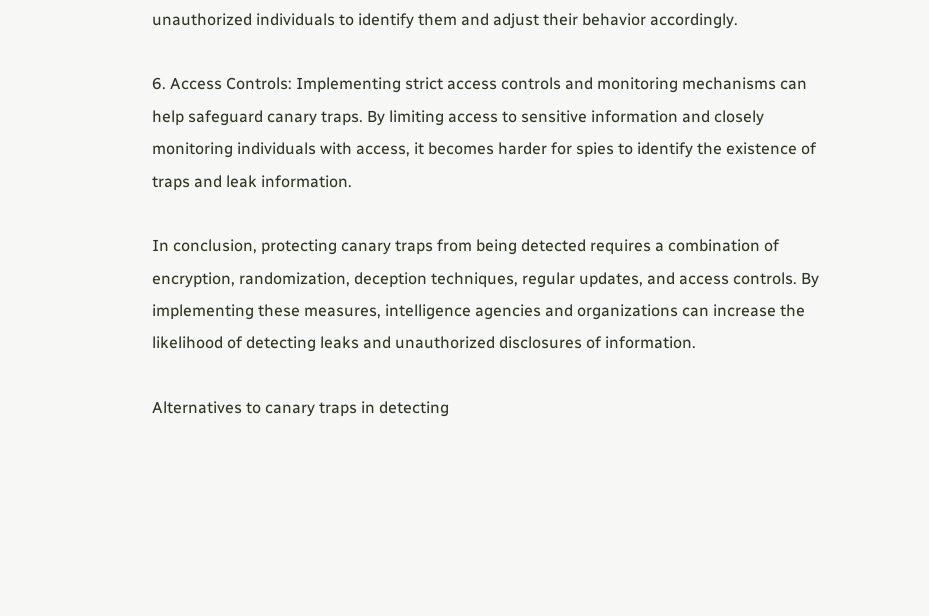unauthorized individuals to identify them and adjust their behavior accordingly.

6. Access Controls: Implementing strict access controls and monitoring mechanisms can help safeguard canary traps. By limiting access to sensitive information and closely monitoring individuals with access, it becomes harder for spies to identify the existence of traps and leak information.

In conclusion, protecting canary traps from being detected requires a combination of encryption, randomization, deception techniques, regular updates, and access controls. By implementing these measures, intelligence agencies and organizations can increase the likelihood of detecting leaks and unauthorized disclosures of information.

Alternatives to canary traps in detecting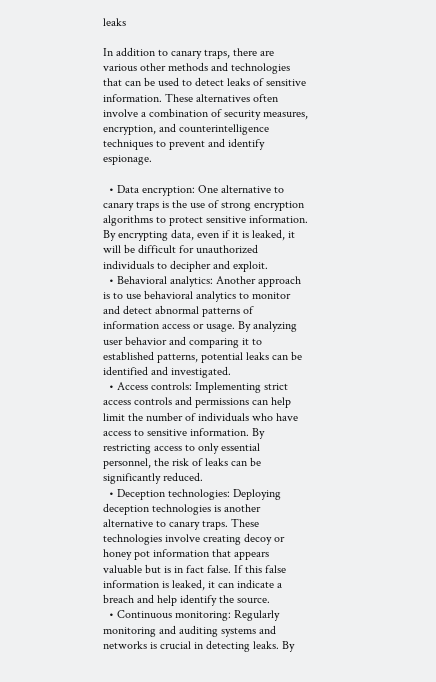leaks

In addition to canary traps, there are various other methods and technologies that can be used to detect leaks of sensitive information. These alternatives often involve a combination of security measures, encryption, and counterintelligence techniques to prevent and identify espionage.

  • Data encryption: One alternative to canary traps is the use of strong encryption algorithms to protect sensitive information. By encrypting data, even if it is leaked, it will be difficult for unauthorized individuals to decipher and exploit.
  • Behavioral analytics: Another approach is to use behavioral analytics to monitor and detect abnormal patterns of information access or usage. By analyzing user behavior and comparing it to established patterns, potential leaks can be identified and investigated.
  • Access controls: Implementing strict access controls and permissions can help limit the number of individuals who have access to sensitive information. By restricting access to only essential personnel, the risk of leaks can be significantly reduced.
  • Deception technologies: Deploying deception technologies is another alternative to canary traps. These technologies involve creating decoy or honey pot information that appears valuable but is in fact false. If this false information is leaked, it can indicate a breach and help identify the source.
  • Continuous monitoring: Regularly monitoring and auditing systems and networks is crucial in detecting leaks. By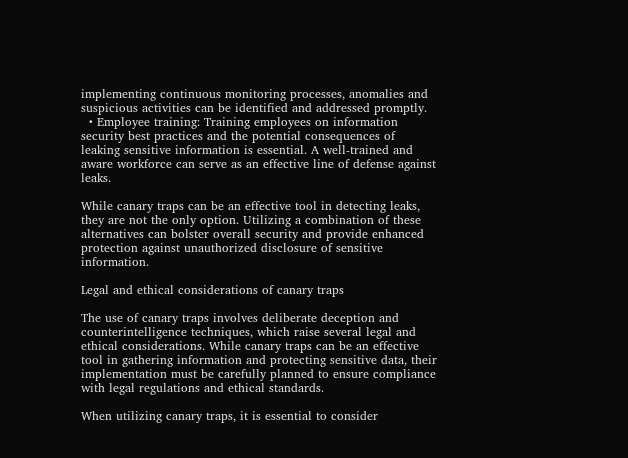implementing continuous monitoring processes, anomalies and suspicious activities can be identified and addressed promptly.
  • Employee training: Training employees on information security best practices and the potential consequences of leaking sensitive information is essential. A well-trained and aware workforce can serve as an effective line of defense against leaks.

While canary traps can be an effective tool in detecting leaks, they are not the only option. Utilizing a combination of these alternatives can bolster overall security and provide enhanced protection against unauthorized disclosure of sensitive information.

Legal and ethical considerations of canary traps

The use of canary traps involves deliberate deception and counterintelligence techniques, which raise several legal and ethical considerations. While canary traps can be an effective tool in gathering information and protecting sensitive data, their implementation must be carefully planned to ensure compliance with legal regulations and ethical standards.

When utilizing canary traps, it is essential to consider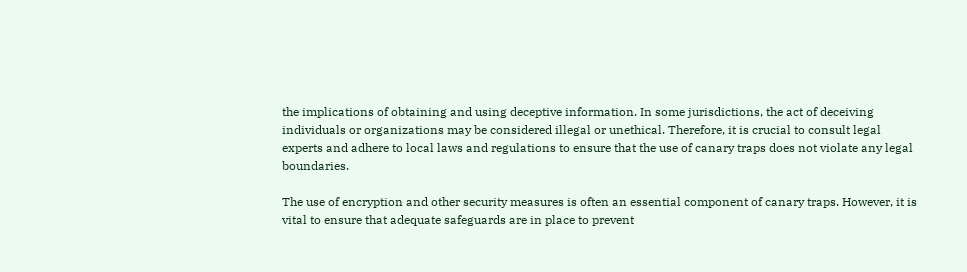the implications of obtaining and using deceptive information. In some jurisdictions, the act of deceiving individuals or organizations may be considered illegal or unethical. Therefore, it is crucial to consult legal experts and adhere to local laws and regulations to ensure that the use of canary traps does not violate any legal boundaries.

The use of encryption and other security measures is often an essential component of canary traps. However, it is vital to ensure that adequate safeguards are in place to prevent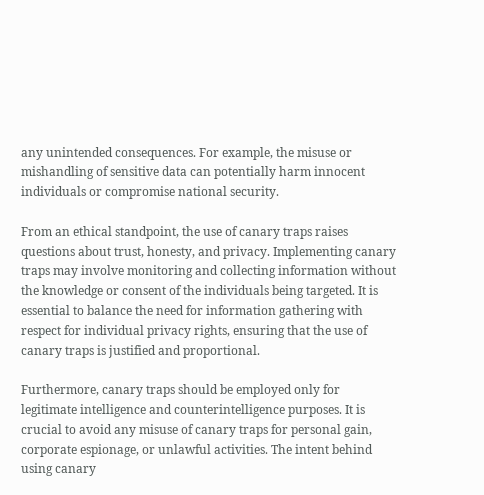any unintended consequences. For example, the misuse or mishandling of sensitive data can potentially harm innocent individuals or compromise national security.

From an ethical standpoint, the use of canary traps raises questions about trust, honesty, and privacy. Implementing canary traps may involve monitoring and collecting information without the knowledge or consent of the individuals being targeted. It is essential to balance the need for information gathering with respect for individual privacy rights, ensuring that the use of canary traps is justified and proportional.

Furthermore, canary traps should be employed only for legitimate intelligence and counterintelligence purposes. It is crucial to avoid any misuse of canary traps for personal gain, corporate espionage, or unlawful activities. The intent behind using canary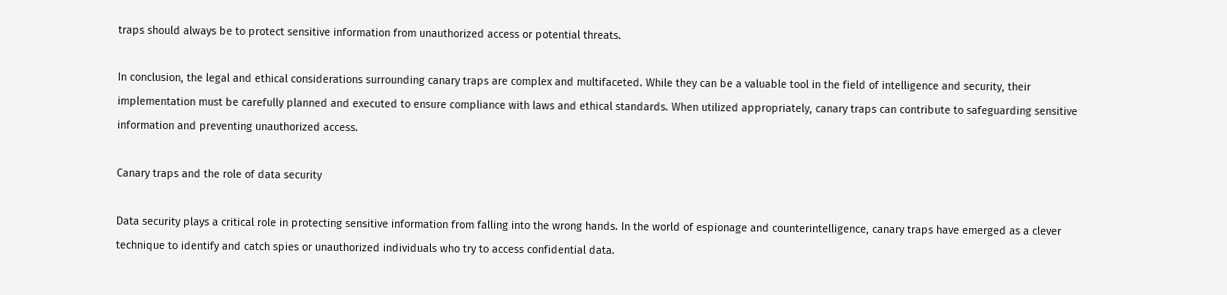traps should always be to protect sensitive information from unauthorized access or potential threats.

In conclusion, the legal and ethical considerations surrounding canary traps are complex and multifaceted. While they can be a valuable tool in the field of intelligence and security, their implementation must be carefully planned and executed to ensure compliance with laws and ethical standards. When utilized appropriately, canary traps can contribute to safeguarding sensitive information and preventing unauthorized access.

Canary traps and the role of data security

Data security plays a critical role in protecting sensitive information from falling into the wrong hands. In the world of espionage and counterintelligence, canary traps have emerged as a clever technique to identify and catch spies or unauthorized individuals who try to access confidential data.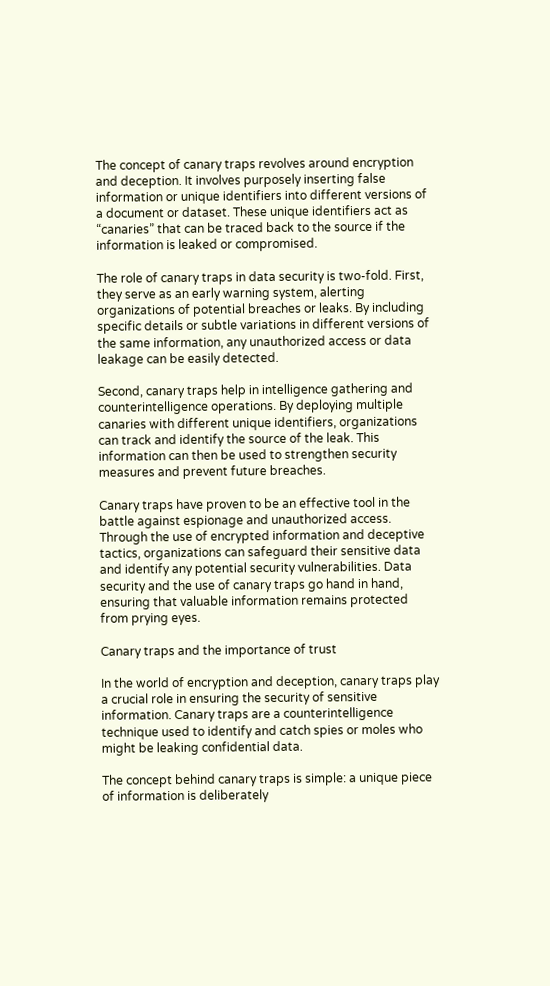The concept of canary traps revolves around encryption and deception. It involves purposely inserting false information or unique identifiers into different versions of a document or dataset. These unique identifiers act as “canaries” that can be traced back to the source if the information is leaked or compromised.

The role of canary traps in data security is two-fold. First, they serve as an early warning system, alerting organizations of potential breaches or leaks. By including specific details or subtle variations in different versions of the same information, any unauthorized access or data leakage can be easily detected.

Second, canary traps help in intelligence gathering and counterintelligence operations. By deploying multiple canaries with different unique identifiers, organizations can track and identify the source of the leak. This information can then be used to strengthen security measures and prevent future breaches.

Canary traps have proven to be an effective tool in the battle against espionage and unauthorized access. Through the use of encrypted information and deceptive tactics, organizations can safeguard their sensitive data and identify any potential security vulnerabilities. Data security and the use of canary traps go hand in hand, ensuring that valuable information remains protected from prying eyes.

Canary traps and the importance of trust

In the world of encryption and deception, canary traps play a crucial role in ensuring the security of sensitive information. Canary traps are a counterintelligence technique used to identify and catch spies or moles who might be leaking confidential data.

The concept behind canary traps is simple: a unique piece of information is deliberately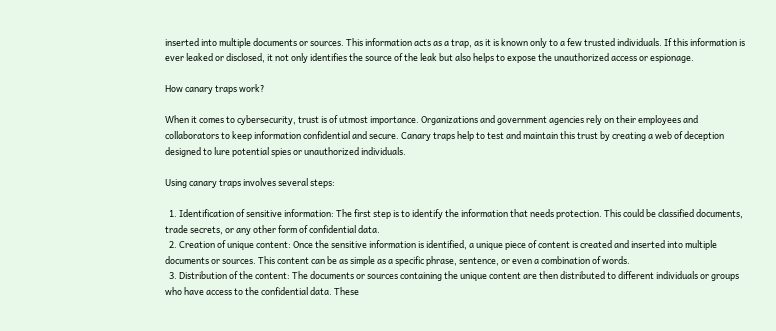inserted into multiple documents or sources. This information acts as a trap, as it is known only to a few trusted individuals. If this information is ever leaked or disclosed, it not only identifies the source of the leak but also helps to expose the unauthorized access or espionage.

How canary traps work?

When it comes to cybersecurity, trust is of utmost importance. Organizations and government agencies rely on their employees and collaborators to keep information confidential and secure. Canary traps help to test and maintain this trust by creating a web of deception designed to lure potential spies or unauthorized individuals.

Using canary traps involves several steps:

  1. Identification of sensitive information: The first step is to identify the information that needs protection. This could be classified documents, trade secrets, or any other form of confidential data.
  2. Creation of unique content: Once the sensitive information is identified, a unique piece of content is created and inserted into multiple documents or sources. This content can be as simple as a specific phrase, sentence, or even a combination of words.
  3. Distribution of the content: The documents or sources containing the unique content are then distributed to different individuals or groups who have access to the confidential data. These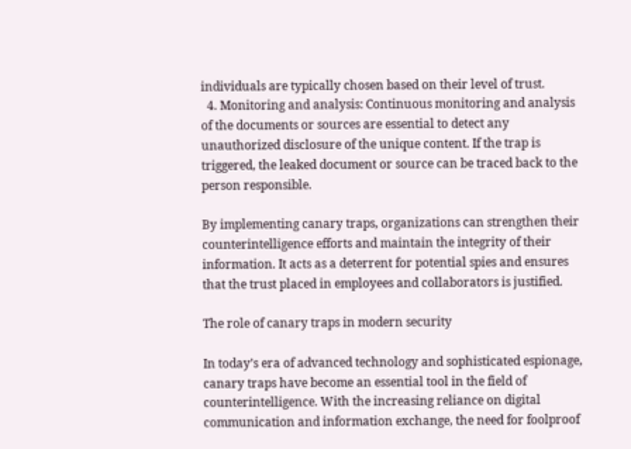individuals are typically chosen based on their level of trust.
  4. Monitoring and analysis: Continuous monitoring and analysis of the documents or sources are essential to detect any unauthorized disclosure of the unique content. If the trap is triggered, the leaked document or source can be traced back to the person responsible.

By implementing canary traps, organizations can strengthen their counterintelligence efforts and maintain the integrity of their information. It acts as a deterrent for potential spies and ensures that the trust placed in employees and collaborators is justified.

The role of canary traps in modern security

In today’s era of advanced technology and sophisticated espionage, canary traps have become an essential tool in the field of counterintelligence. With the increasing reliance on digital communication and information exchange, the need for foolproof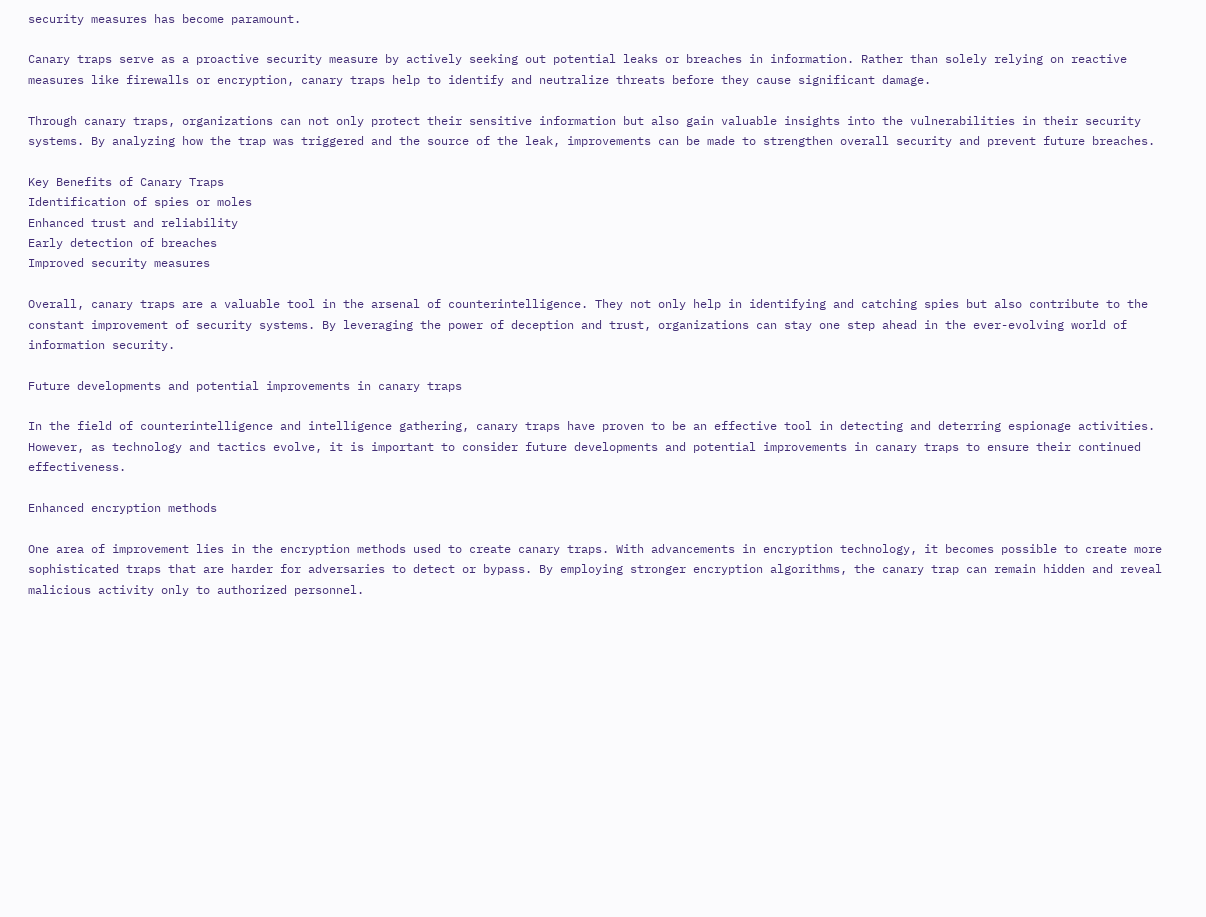security measures has become paramount.

Canary traps serve as a proactive security measure by actively seeking out potential leaks or breaches in information. Rather than solely relying on reactive measures like firewalls or encryption, canary traps help to identify and neutralize threats before they cause significant damage.

Through canary traps, organizations can not only protect their sensitive information but also gain valuable insights into the vulnerabilities in their security systems. By analyzing how the trap was triggered and the source of the leak, improvements can be made to strengthen overall security and prevent future breaches.

Key Benefits of Canary Traps
Identification of spies or moles
Enhanced trust and reliability
Early detection of breaches
Improved security measures

Overall, canary traps are a valuable tool in the arsenal of counterintelligence. They not only help in identifying and catching spies but also contribute to the constant improvement of security systems. By leveraging the power of deception and trust, organizations can stay one step ahead in the ever-evolving world of information security.

Future developments and potential improvements in canary traps

In the field of counterintelligence and intelligence gathering, canary traps have proven to be an effective tool in detecting and deterring espionage activities. However, as technology and tactics evolve, it is important to consider future developments and potential improvements in canary traps to ensure their continued effectiveness.

Enhanced encryption methods

One area of improvement lies in the encryption methods used to create canary traps. With advancements in encryption technology, it becomes possible to create more sophisticated traps that are harder for adversaries to detect or bypass. By employing stronger encryption algorithms, the canary trap can remain hidden and reveal malicious activity only to authorized personnel.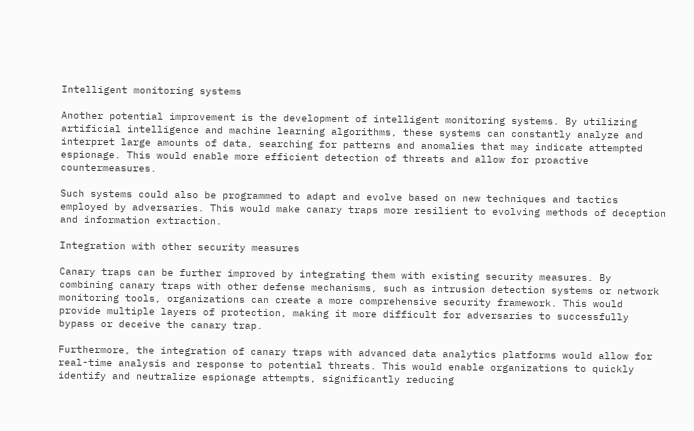Intelligent monitoring systems

Another potential improvement is the development of intelligent monitoring systems. By utilizing artificial intelligence and machine learning algorithms, these systems can constantly analyze and interpret large amounts of data, searching for patterns and anomalies that may indicate attempted espionage. This would enable more efficient detection of threats and allow for proactive countermeasures.

Such systems could also be programmed to adapt and evolve based on new techniques and tactics employed by adversaries. This would make canary traps more resilient to evolving methods of deception and information extraction.

Integration with other security measures

Canary traps can be further improved by integrating them with existing security measures. By combining canary traps with other defense mechanisms, such as intrusion detection systems or network monitoring tools, organizations can create a more comprehensive security framework. This would provide multiple layers of protection, making it more difficult for adversaries to successfully bypass or deceive the canary trap.

Furthermore, the integration of canary traps with advanced data analytics platforms would allow for real-time analysis and response to potential threats. This would enable organizations to quickly identify and neutralize espionage attempts, significantly reducing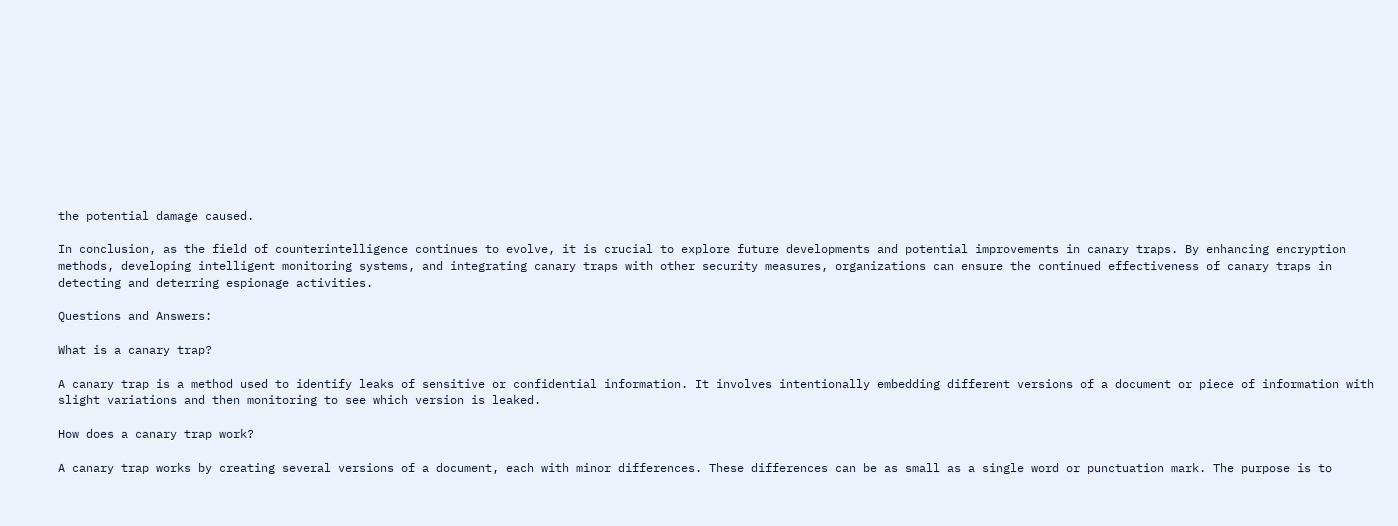the potential damage caused.

In conclusion, as the field of counterintelligence continues to evolve, it is crucial to explore future developments and potential improvements in canary traps. By enhancing encryption methods, developing intelligent monitoring systems, and integrating canary traps with other security measures, organizations can ensure the continued effectiveness of canary traps in detecting and deterring espionage activities.

Questions and Answers:

What is a canary trap?

A canary trap is a method used to identify leaks of sensitive or confidential information. It involves intentionally embedding different versions of a document or piece of information with slight variations and then monitoring to see which version is leaked.

How does a canary trap work?

A canary trap works by creating several versions of a document, each with minor differences. These differences can be as small as a single word or punctuation mark. The purpose is to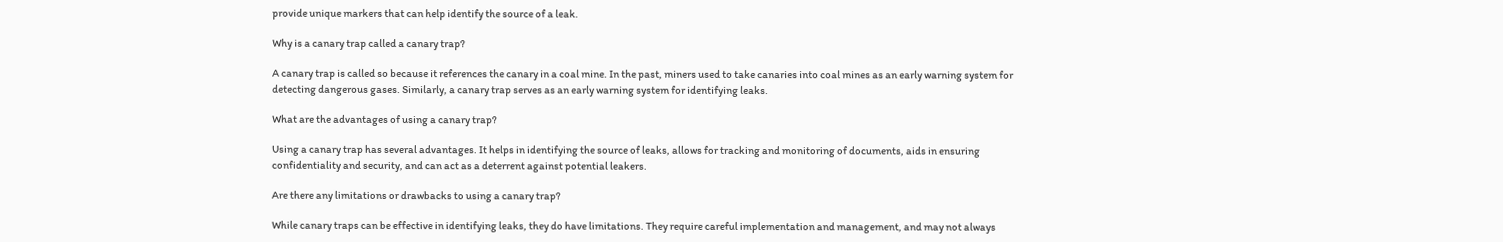provide unique markers that can help identify the source of a leak.

Why is a canary trap called a canary trap?

A canary trap is called so because it references the canary in a coal mine. In the past, miners used to take canaries into coal mines as an early warning system for detecting dangerous gases. Similarly, a canary trap serves as an early warning system for identifying leaks.

What are the advantages of using a canary trap?

Using a canary trap has several advantages. It helps in identifying the source of leaks, allows for tracking and monitoring of documents, aids in ensuring confidentiality and security, and can act as a deterrent against potential leakers.

Are there any limitations or drawbacks to using a canary trap?

While canary traps can be effective in identifying leaks, they do have limitations. They require careful implementation and management, and may not always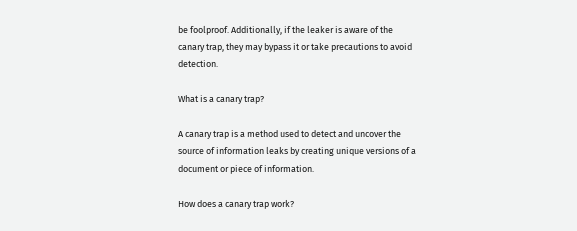be foolproof. Additionally, if the leaker is aware of the canary trap, they may bypass it or take precautions to avoid detection.

What is a canary trap?

A canary trap is a method used to detect and uncover the source of information leaks by creating unique versions of a document or piece of information.

How does a canary trap work?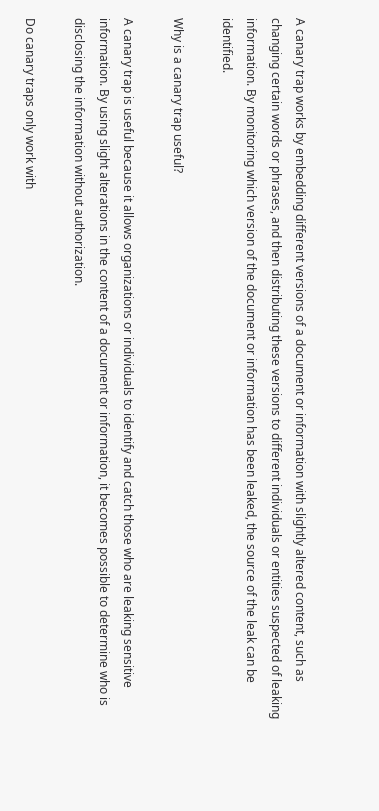A canary trap works by embedding different versions of a document or information with slightly altered content, such as changing certain words or phrases, and then distributing these versions to different individuals or entities suspected of leaking information. By monitoring which version of the document or information has been leaked, the source of the leak can be identified.

Why is a canary trap useful?

A canary trap is useful because it allows organizations or individuals to identify and catch those who are leaking sensitive information. By using slight alterations in the content of a document or information, it becomes possible to determine who is disclosing the information without authorization.

Do canary traps only work with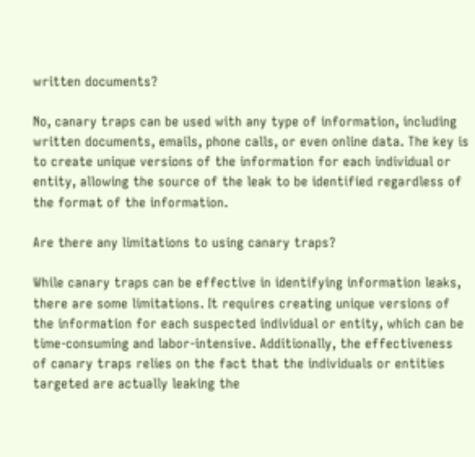written documents?

No, canary traps can be used with any type of information, including written documents, emails, phone calls, or even online data. The key is to create unique versions of the information for each individual or entity, allowing the source of the leak to be identified regardless of the format of the information.

Are there any limitations to using canary traps?

While canary traps can be effective in identifying information leaks, there are some limitations. It requires creating unique versions of the information for each suspected individual or entity, which can be time-consuming and labor-intensive. Additionally, the effectiveness of canary traps relies on the fact that the individuals or entities targeted are actually leaking the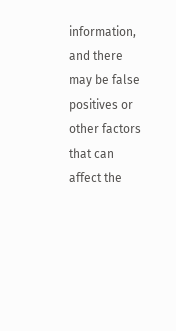information, and there may be false positives or other factors that can affect the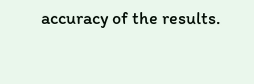accuracy of the results.